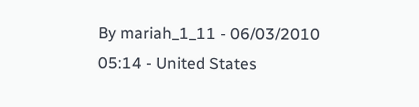By mariah_1_11 - 06/03/2010 05:14 - United States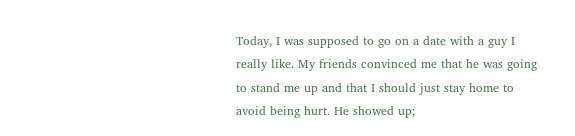Today, I was supposed to go on a date with a guy I really like. My friends convinced me that he was going to stand me up and that I should just stay home to avoid being hurt. He showed up;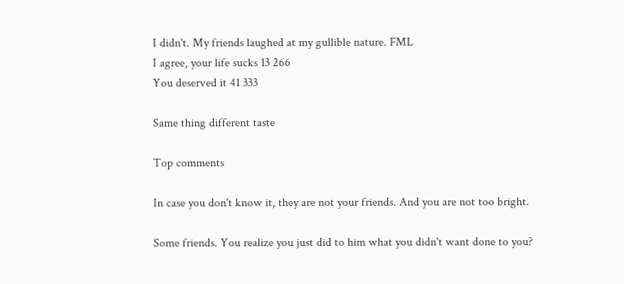I didn't. My friends laughed at my gullible nature. FML
I agree, your life sucks 13 266
You deserved it 41 333

Same thing different taste

Top comments

In case you don't know it, they are not your friends. And you are not too bright.

Some friends. You realize you just did to him what you didn't want done to you?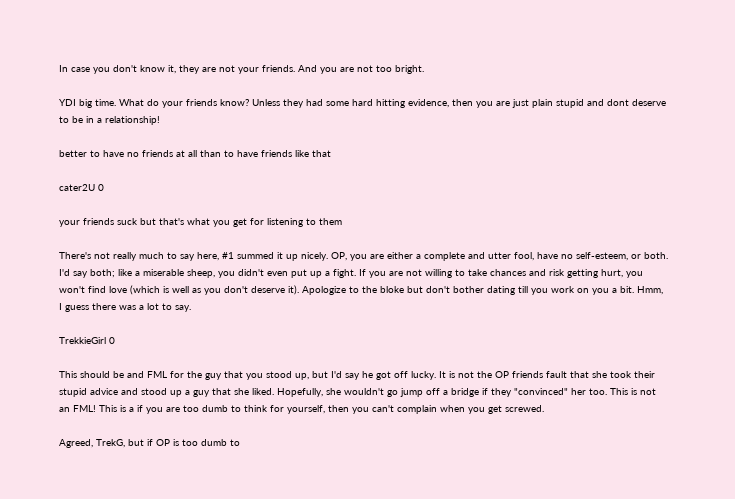In case you don't know it, they are not your friends. And you are not too bright.

YDI big time. What do your friends know? Unless they had some hard hitting evidence, then you are just plain stupid and dont deserve to be in a relationship!

better to have no friends at all than to have friends like that

cater2U 0

your friends suck but that's what you get for listening to them

There's not really much to say here, #1 summed it up nicely. OP, you are either a complete and utter fool, have no self-esteem, or both. I'd say both; like a miserable sheep, you didn't even put up a fight. If you are not willing to take chances and risk getting hurt, you won't find love (which is well as you don't deserve it). Apologize to the bloke but don't bother dating till you work on you a bit. Hmm, I guess there was a lot to say.

TrekkieGirl 0

This should be and FML for the guy that you stood up, but I'd say he got off lucky. It is not the OP friends fault that she took their stupid advice and stood up a guy that she liked. Hopefully, she wouldn't go jump off a bridge if they "convinced" her too. This is not an FML! This is a if you are too dumb to think for yourself, then you can't complain when you get screwed.

Agreed, TrekG, but if OP is too dumb to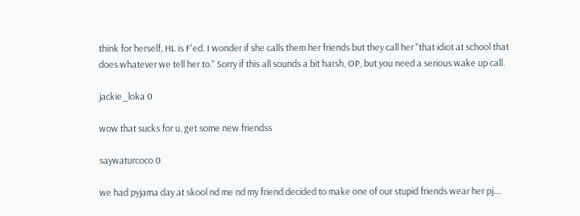think for herself, HL is F'ed. I wonder if she calls them her friends but they call her "that idiot at school that does whatever we tell her to." Sorry if this all sounds a bit harsh, OP, but you need a serious wake up call.

jackie_loka 0

wow that sucks for u, get some new friendss

saywaturcoco 0

we had pyjama day at skool nd me nd my friend decided to make one of our stupid friends wear her pj....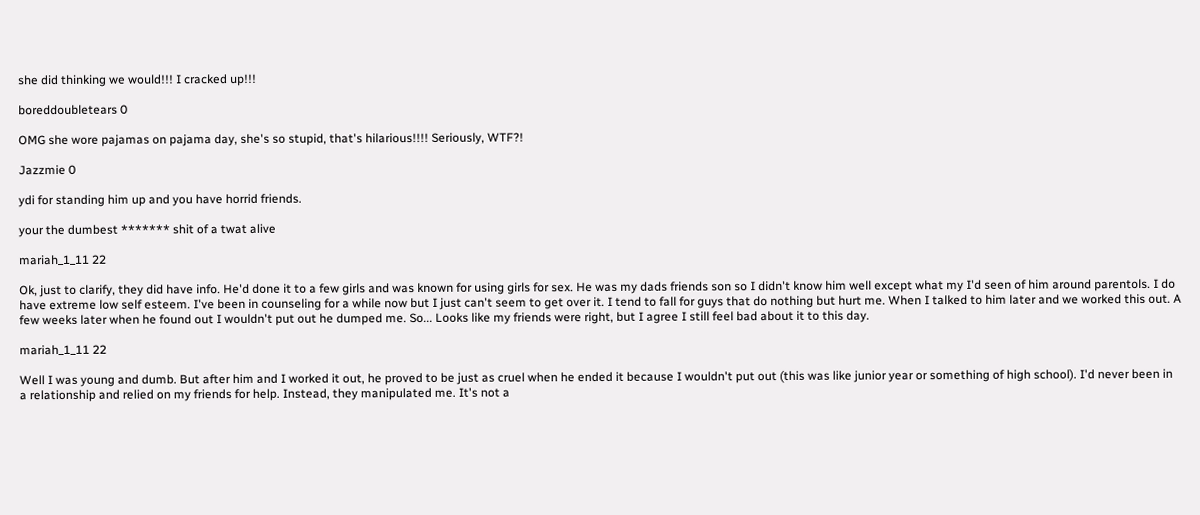she did thinking we would!!! I cracked up!!!

boreddoubletears 0

OMG she wore pajamas on pajama day, she's so stupid, that's hilarious!!!! Seriously, WTF?!

Jazzmie 0

ydi for standing him up and you have horrid friends.

your the dumbest ******* shit of a twat alive

mariah_1_11 22

Ok, just to clarify, they did have info. He'd done it to a few girls and was known for using girls for sex. He was my dads friends son so I didn't know him well except what my I'd seen of him around parentols. I do have extreme low self esteem. I've been in counseling for a while now but I just can't seem to get over it. I tend to fall for guys that do nothing but hurt me. When I talked to him later and we worked this out. A few weeks later when he found out I wouldn't put out he dumped me. So... Looks like my friends were right, but I agree I still feel bad about it to this day.

mariah_1_11 22

Well I was young and dumb. But after him and I worked it out, he proved to be just as cruel when he ended it because I wouldn't put out (this was like junior year or something of high school). I'd never been in a relationship and relied on my friends for help. Instead, they manipulated me. It's not a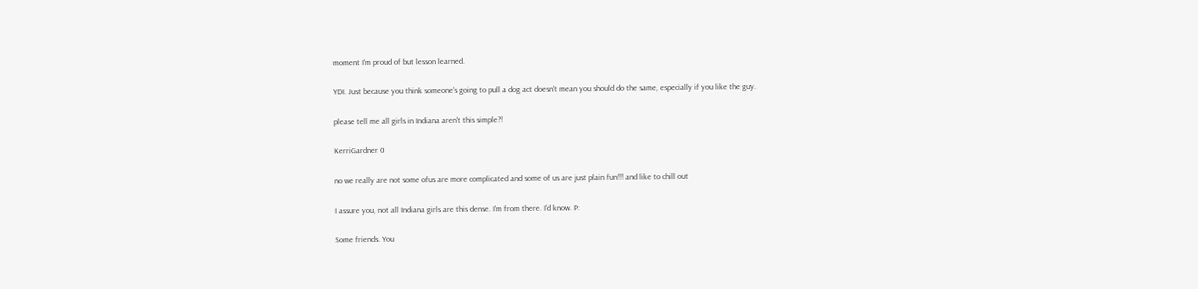moment I'm proud of but lesson learned.

YDI. Just because you think someone's going to pull a dog act doesn't mean you should do the same, especially if you like the guy.

please tell me all girls in Indiana aren't this simple?!

KerriGardner 0

no we really are not some ofus are more complicated and some of us are just plain fun!!! and like to chill out

I assure you, not all Indiana girls are this dense. I'm from there. I'd know. P:

Some friends. You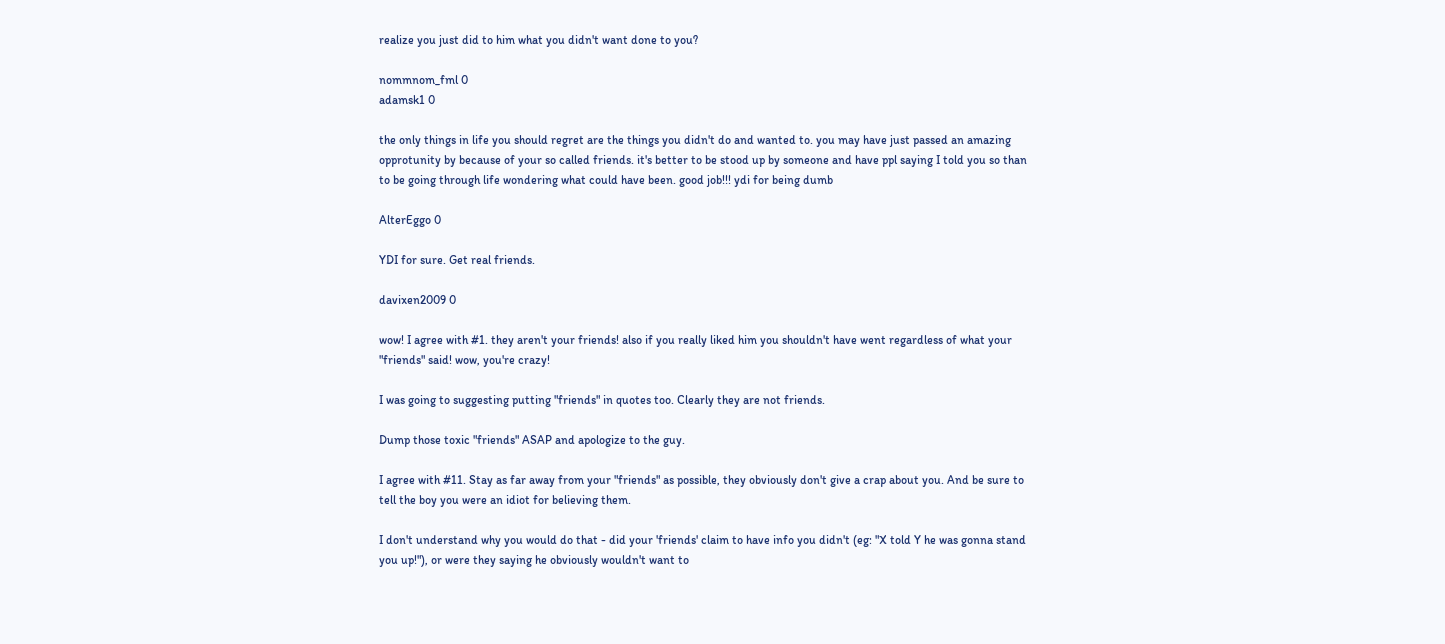realize you just did to him what you didn't want done to you?

nommnom_fml 0
adamsk1 0

the only things in life you should regret are the things you didn't do and wanted to. you may have just passed an amazing opprotunity by because of your so called friends. it's better to be stood up by someone and have ppl saying I told you so than to be going through life wondering what could have been. good job!!! ydi for being dumb

AlterEggo 0

YDI for sure. Get real friends.

davixen2009 0

wow! I agree with #1. they aren't your friends! also if you really liked him you shouldn't have went regardless of what your "friends" said! wow, you're crazy!

I was going to suggesting putting "friends" in quotes too. Clearly they are not friends.

Dump those toxic "friends" ASAP and apologize to the guy.

I agree with #11. Stay as far away from your "friends" as possible, they obviously don't give a crap about you. And be sure to tell the boy you were an idiot for believing them.

I don't understand why you would do that - did your 'friends' claim to have info you didn't (eg: "X told Y he was gonna stand you up!"), or were they saying he obviously wouldn't want to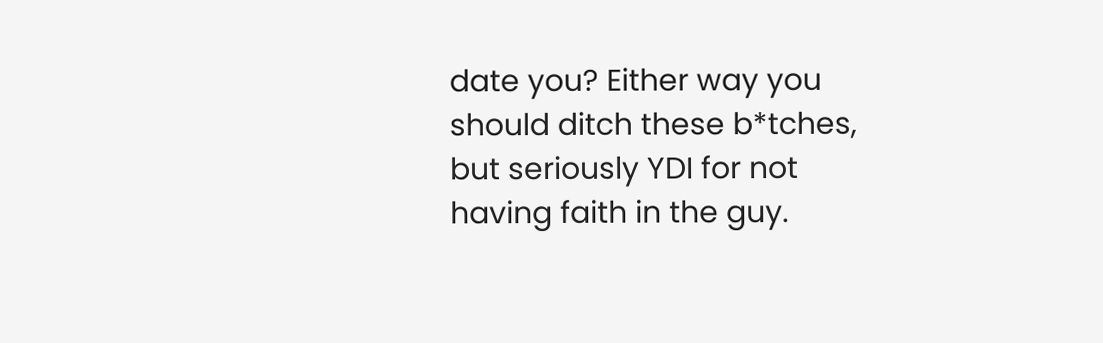date you? Either way you should ditch these b*tches, but seriously YDI for not having faith in the guy.